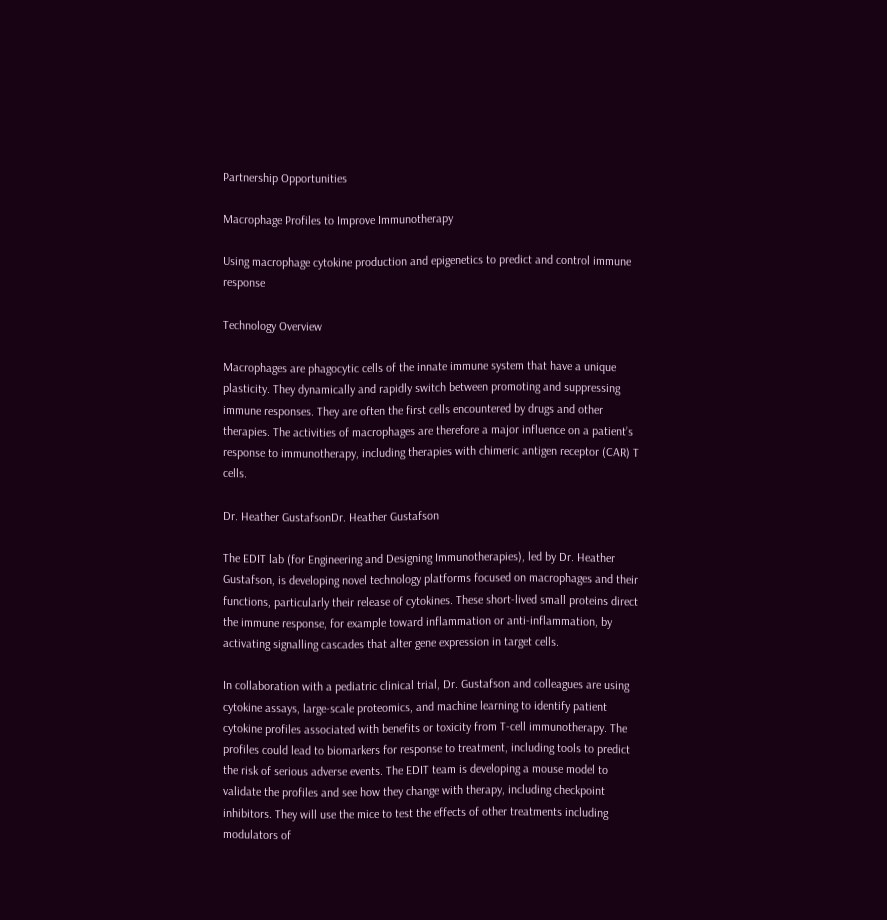Partnership Opportunities

Macrophage Profiles to Improve Immunotherapy

Using macrophage cytokine production and epigenetics to predict and control immune response

Technology Overview

Macrophages are phagocytic cells of the innate immune system that have a unique plasticity. They dynamically and rapidly switch between promoting and suppressing immune responses. They are often the first cells encountered by drugs and other therapies. The activities of macrophages are therefore a major influence on a patient’s response to immunotherapy, including therapies with chimeric antigen receptor (CAR) T cells.

Dr. Heather GustafsonDr. Heather Gustafson

The EDIT lab (for Engineering and Designing Immunotherapies), led by Dr. Heather Gustafson, is developing novel technology platforms focused on macrophages and their functions, particularly their release of cytokines. These short-lived small proteins direct the immune response, for example toward inflammation or anti-inflammation, by activating signalling cascades that alter gene expression in target cells.

In collaboration with a pediatric clinical trial, Dr. Gustafson and colleagues are using cytokine assays, large-scale proteomics, and machine learning to identify patient cytokine profiles associated with benefits or toxicity from T-cell immunotherapy. The profiles could lead to biomarkers for response to treatment, including tools to predict the risk of serious adverse events. The EDIT team is developing a mouse model to validate the profiles and see how they change with therapy, including checkpoint inhibitors. They will use the mice to test the effects of other treatments including modulators of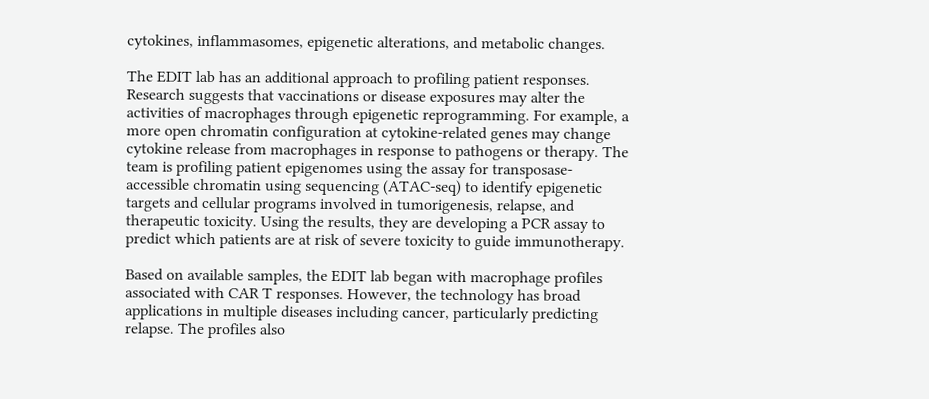cytokines, inflammasomes, epigenetic alterations, and metabolic changes.

The EDIT lab has an additional approach to profiling patient responses. Research suggests that vaccinations or disease exposures may alter the activities of macrophages through epigenetic reprogramming. For example, a more open chromatin configuration at cytokine-related genes may change cytokine release from macrophages in response to pathogens or therapy. The team is profiling patient epigenomes using the assay for transposase-accessible chromatin using sequencing (ATAC-seq) to identify epigenetic targets and cellular programs involved in tumorigenesis, relapse, and therapeutic toxicity. Using the results, they are developing a PCR assay to predict which patients are at risk of severe toxicity to guide immunotherapy.

Based on available samples, the EDIT lab began with macrophage profiles associated with CAR T responses. However, the technology has broad applications in multiple diseases including cancer, particularly predicting relapse. The profiles also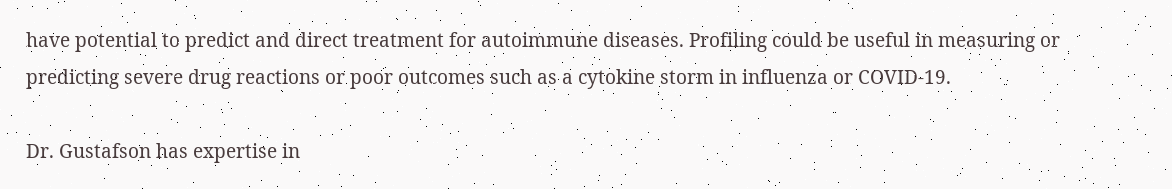have potential to predict and direct treatment for autoimmune diseases. Profiling could be useful in measuring or predicting severe drug reactions or poor outcomes such as a cytokine storm in influenza or COVID-19.

Dr. Gustafson has expertise in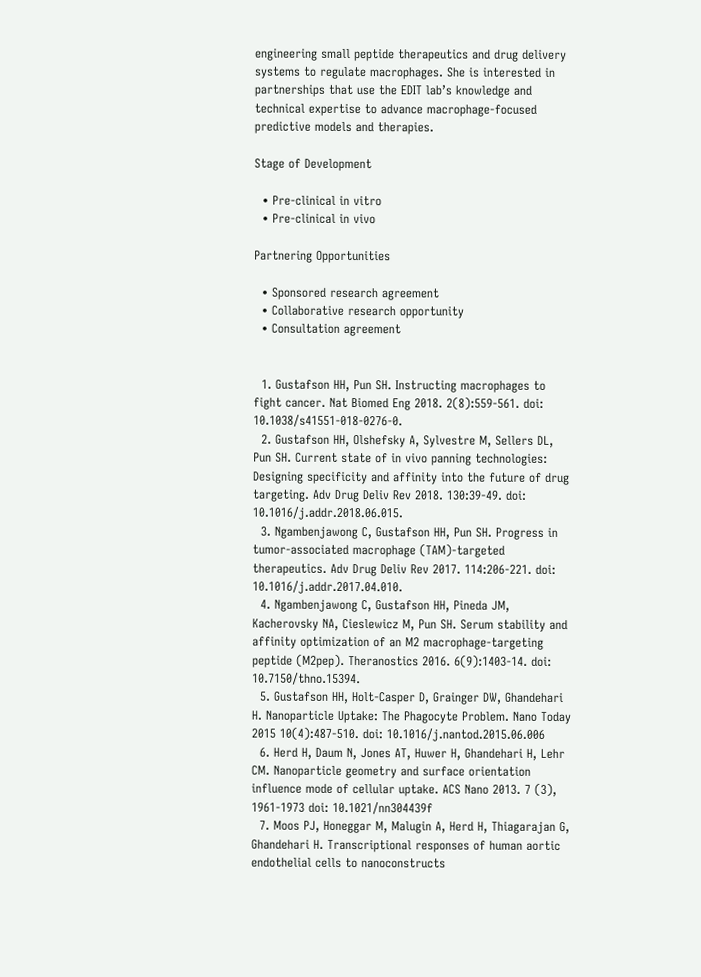engineering small peptide therapeutics and drug delivery systems to regulate macrophages. She is interested in partnerships that use the EDIT lab’s knowledge and technical expertise to advance macrophage-focused predictive models and therapies.

Stage of Development

  • Pre-clinical in vitro
  • Pre-clinical in vivo

Partnering Opportunities

  • Sponsored research agreement
  • Collaborative research opportunity
  • Consultation agreement


  1. Gustafson HH, Pun SH. Instructing macrophages to fight cancer. Nat Biomed Eng 2018. 2(8):559-561. doi: 10.1038/s41551-018-0276-0.
  2. Gustafson HH, Olshefsky A, Sylvestre M, Sellers DL, Pun SH. Current state of in vivo panning technologies: Designing specificity and affinity into the future of drug targeting. Adv Drug Deliv Rev 2018. 130:39-49. doi: 10.1016/j.addr.2018.06.015.
  3. Ngambenjawong C, Gustafson HH, Pun SH. Progress in tumor-associated macrophage (TAM)-targeted therapeutics. Adv Drug Deliv Rev 2017. 114:206-221. doi: 10.1016/j.addr.2017.04.010.
  4. Ngambenjawong C, Gustafson HH, Pineda JM, Kacherovsky NA, Cieslewicz M, Pun SH. Serum stability and affinity optimization of an M2 macrophage-targeting peptide (M2pep). Theranostics 2016. 6(9):1403-14. doi: 10.7150/thno.15394.
  5. Gustafson HH, Holt-Casper D, Grainger DW, Ghandehari H. Nanoparticle Uptake: The Phagocyte Problem. Nano Today 2015 10(4):487-510. doi: 10.1016/j.nantod.2015.06.006
  6. Herd H, Daum N, Jones AT, Huwer H, Ghandehari H, Lehr CM. Nanoparticle geometry and surface orientation influence mode of cellular uptake. ACS Nano 2013. 7 (3), 1961-1973 doi: 10.1021/nn304439f
  7. Moos PJ, Honeggar M, Malugin A, Herd H, Thiagarajan G, Ghandehari H. Transcriptional responses of human aortic endothelial cells to nanoconstructs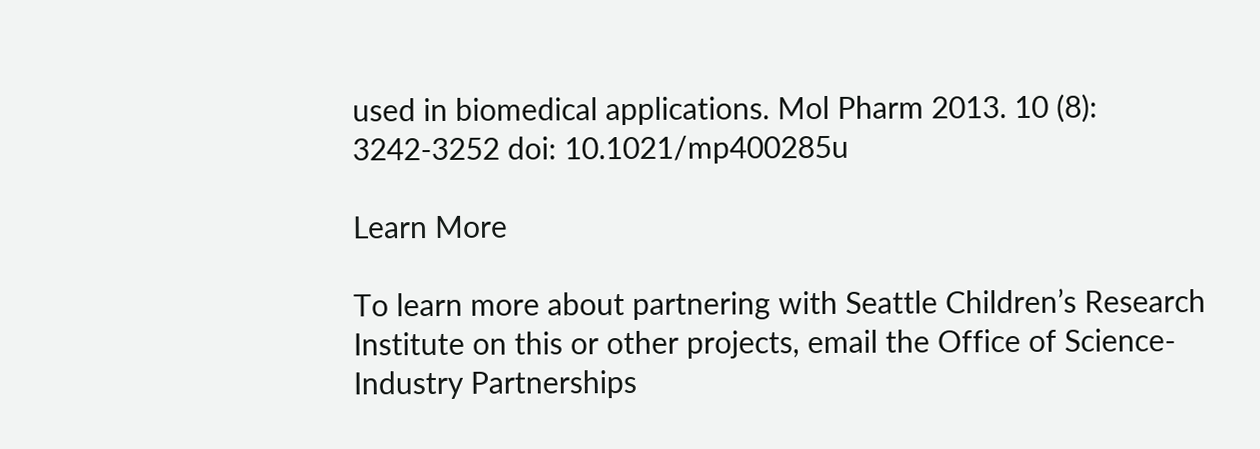used in biomedical applications. Mol Pharm 2013. 10 (8): 3242-3252 doi: 10.1021/mp400285u

Learn More

To learn more about partnering with Seattle Children’s Research Institute on this or other projects, email the Office of Science-Industry Partnerships